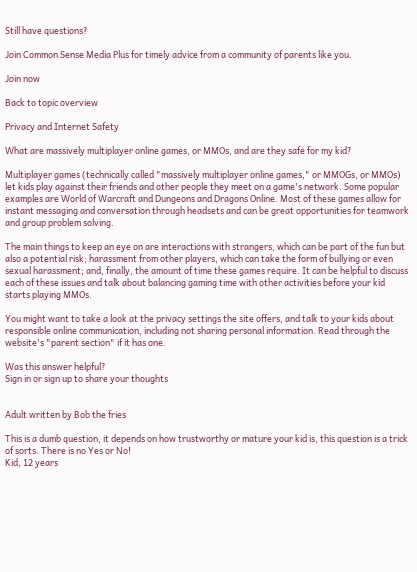Still have questions?

Join Common Sense Media Plus for timely advice from a community of parents like you.

Join now

Back to topic overview

Privacy and Internet Safety

What are massively multiplayer online games, or MMOs, and are they safe for my kid?

Multiplayer games (technically called "massively multiplayer online games," or MMOGs, or MMOs) let kids play against their friends and other people they meet on a game's network. Some popular examples are World of Warcraft and Dungeons and Dragons Online. Most of these games allow for instant messaging and conversation through headsets and can be great opportunities for teamwork and group problem solving.

The main things to keep an eye on are interactions with strangers, which can be part of the fun but also a potential risk; harassment from other players, which can take the form of bullying or even sexual harassment; and, finally, the amount of time these games require. It can be helpful to discuss each of these issues and talk about balancing gaming time with other activities before your kid starts playing MMOs.

You might want to take a look at the privacy settings the site offers, and talk to your kids about responsible online communication, including not sharing personal information. Read through the website's "parent section" if it has one.

Was this answer helpful?
Sign in or sign up to share your thoughts


Adult written by Bob the fries

This is a dumb question, it depends on how trustworthy or mature your kid is, this question is a trick of sorts. There is no Yes or No!
Kid, 12 years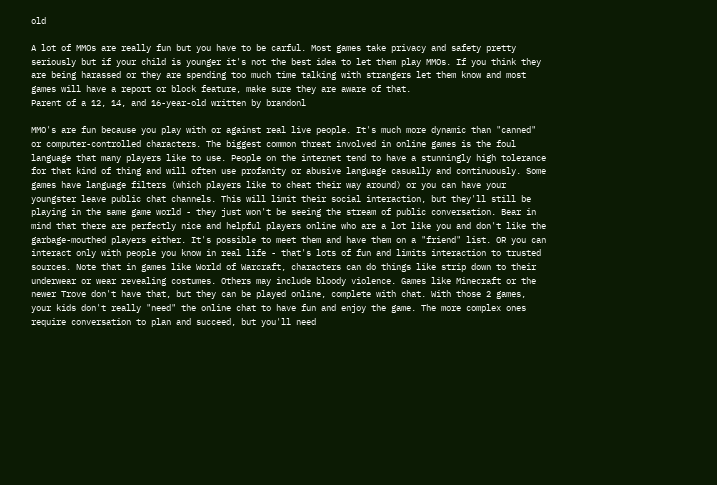old

A lot of MMOs are really fun but you have to be carful. Most games take privacy and safety pretty seriously but if your child is younger it's not the best idea to let them play MMOs. If you think they are being harassed or they are spending too much time talking with strangers let them know and most games will have a report or block feature, make sure they are aware of that.
Parent of a 12, 14, and 16-year-old written by brandonl

MMO's are fun because you play with or against real live people. It's much more dynamic than "canned" or computer-controlled characters. The biggest common threat involved in online games is the foul language that many players like to use. People on the internet tend to have a stunningly high tolerance for that kind of thing and will often use profanity or abusive language casually and continuously. Some games have language filters (which players like to cheat their way around) or you can have your youngster leave public chat channels. This will limit their social interaction, but they'll still be playing in the same game world - they just won't be seeing the stream of public conversation. Bear in mind that there are perfectly nice and helpful players online who are a lot like you and don't like the garbage-mouthed players either. It's possible to meet them and have them on a "friend" list. OR you can interact only with people you know in real life - that's lots of fun and limits interaction to trusted sources. Note that in games like World of Warcraft, characters can do things like strip down to their underwear or wear revealing costumes. Others may include bloody violence. Games like Minecraft or the newer Trove don't have that, but they can be played online, complete with chat. With those 2 games, your kids don't really "need" the online chat to have fun and enjoy the game. The more complex ones require conversation to plan and succeed, but you'll need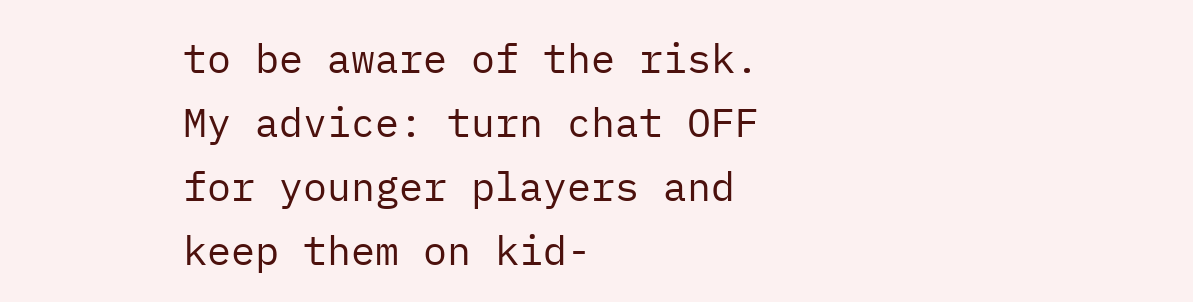to be aware of the risk. My advice: turn chat OFF for younger players and keep them on kid-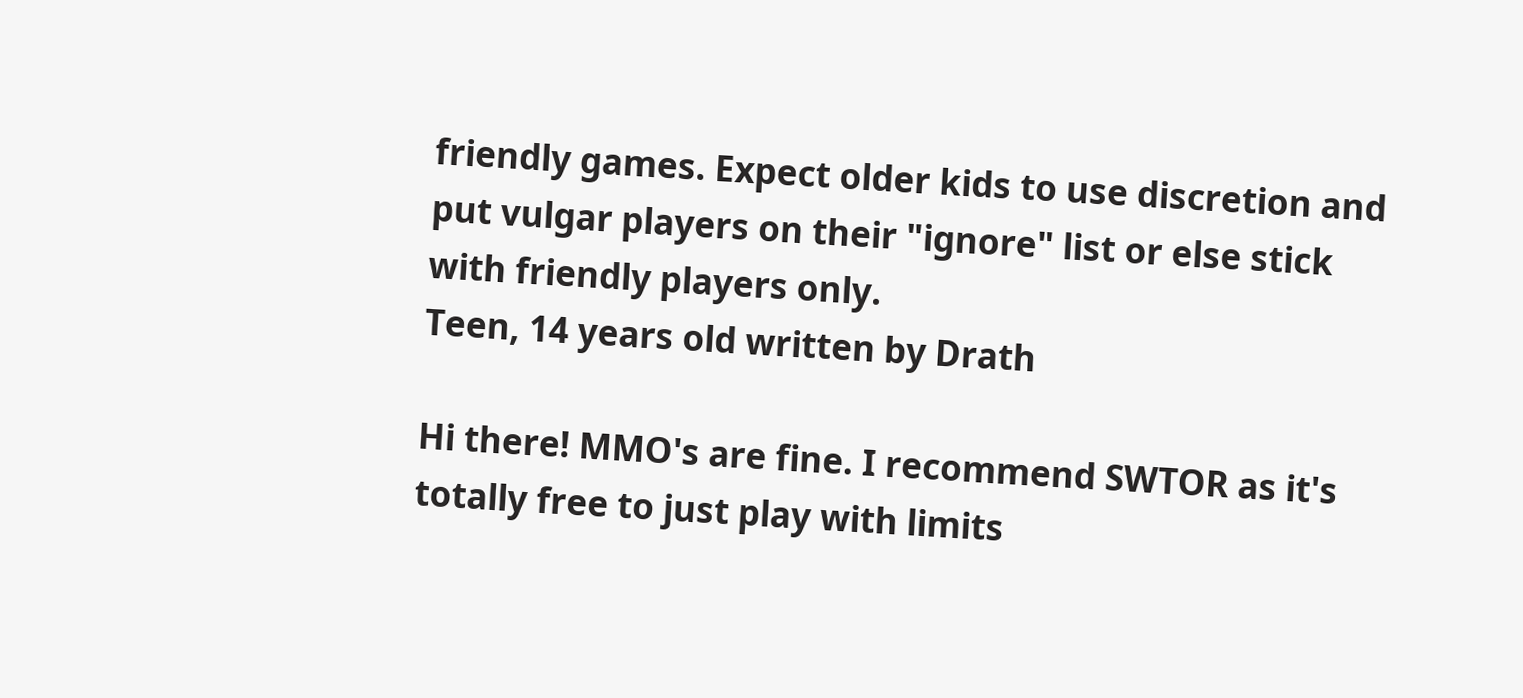friendly games. Expect older kids to use discretion and put vulgar players on their "ignore" list or else stick with friendly players only.
Teen, 14 years old written by Drath

Hi there! MMO's are fine. I recommend SWTOR as it's totally free to just play with limits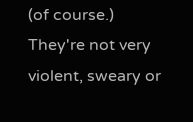(of course.) They're not very violent, sweary or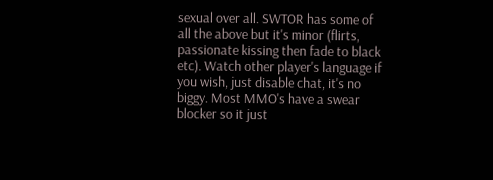sexual over all. SWTOR has some of all the above but it's minor (flirts, passionate kissing then fade to black etc). Watch other player's language if you wish, just disable chat, it's no biggy. Most MMO's have a swear blocker so it just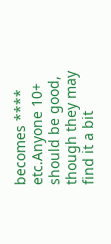becomes **** etc.Anyone 10+ should be good, though they may find it a bit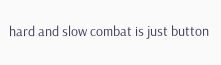hard and slow combat is just button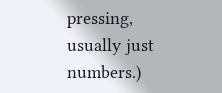pressing, usually just numbers.)